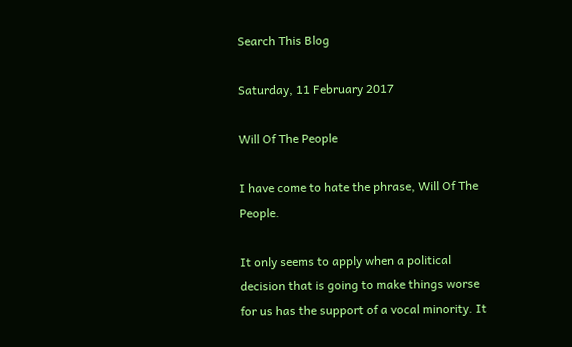Search This Blog

Saturday, 11 February 2017

Will Of The People

I have come to hate the phrase, Will Of The People.

It only seems to apply when a political decision that is going to make things worse for us has the support of a vocal minority. It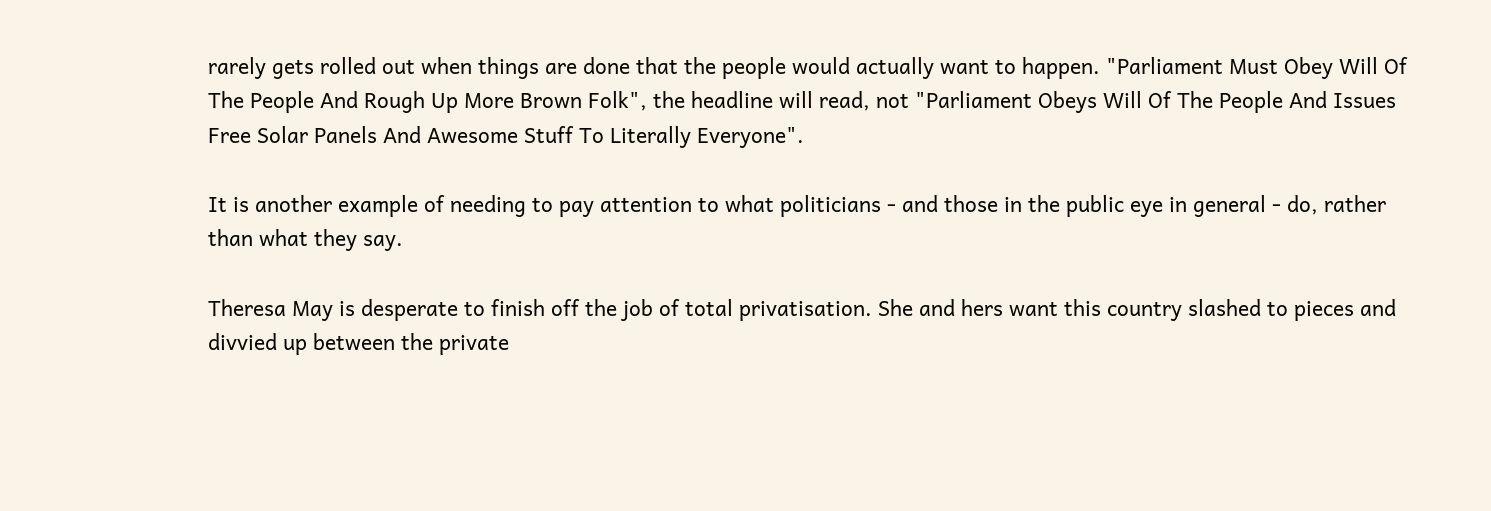rarely gets rolled out when things are done that the people would actually want to happen. "Parliament Must Obey Will Of The People And Rough Up More Brown Folk", the headline will read, not "Parliament Obeys Will Of The People And Issues Free Solar Panels And Awesome Stuff To Literally Everyone".

It is another example of needing to pay attention to what politicians - and those in the public eye in general - do, rather than what they say.

Theresa May is desperate to finish off the job of total privatisation. She and hers want this country slashed to pieces and divvied up between the private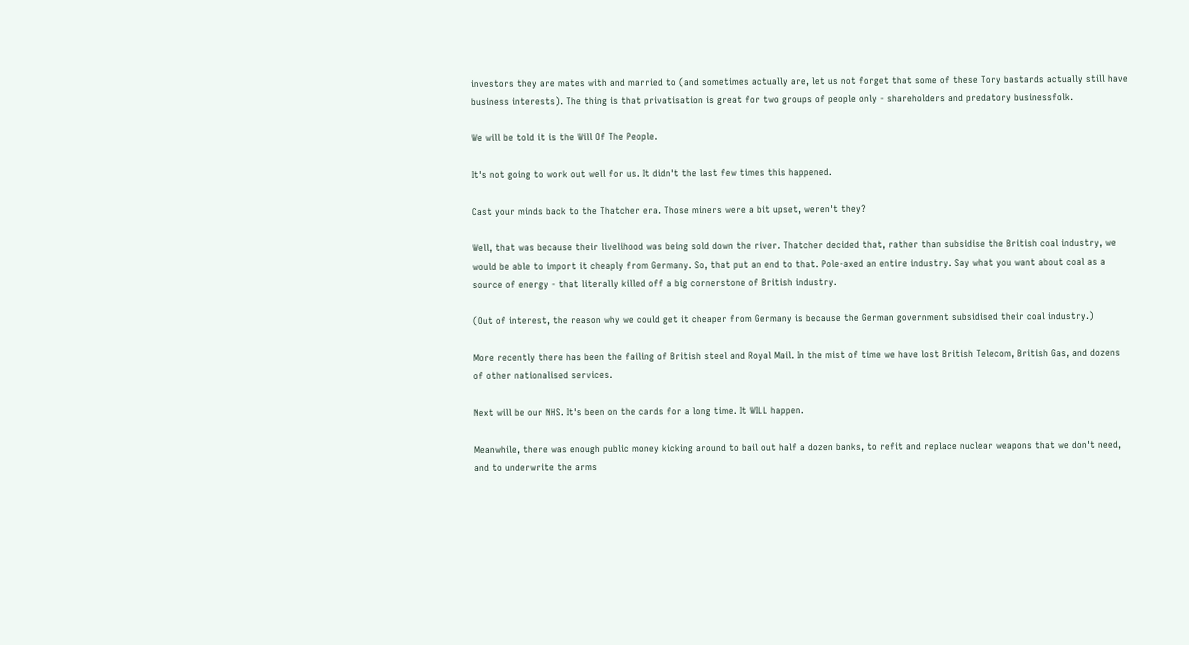investors they are mates with and married to (and sometimes actually are, let us not forget that some of these Tory bastards actually still have business interests). The thing is that privatisation is great for two groups of people only - shareholders and predatory businessfolk.

We will be told it is the Will Of The People.

It's not going to work out well for us. It didn't the last few times this happened.

Cast your minds back to the Thatcher era. Those miners were a bit upset, weren't they?

Well, that was because their livelihood was being sold down the river. Thatcher decided that, rather than subsidise the British coal industry, we would be able to import it cheaply from Germany. So, that put an end to that. Pole-axed an entire industry. Say what you want about coal as a source of energy - that literally killed off a big cornerstone of British industry.

(Out of interest, the reason why we could get it cheaper from Germany is because the German government subsidised their coal industry.)

More recently there has been the failing of British steel and Royal Mail. In the mist of time we have lost British Telecom, British Gas, and dozens of other nationalised services.

Next will be our NHS. It's been on the cards for a long time. It WILL happen.

Meanwhile, there was enough public money kicking around to bail out half a dozen banks, to refit and replace nuclear weapons that we don't need, and to underwrite the arms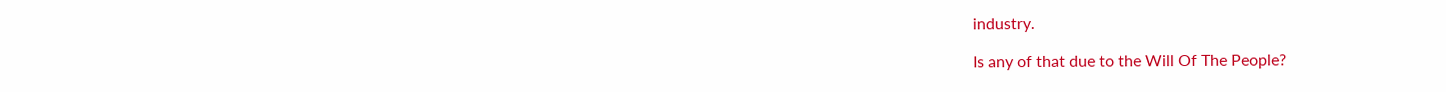industry.

Is any of that due to the Will Of The People?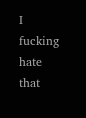I fucking hate that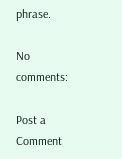phrase.

No comments:

Post a Comment